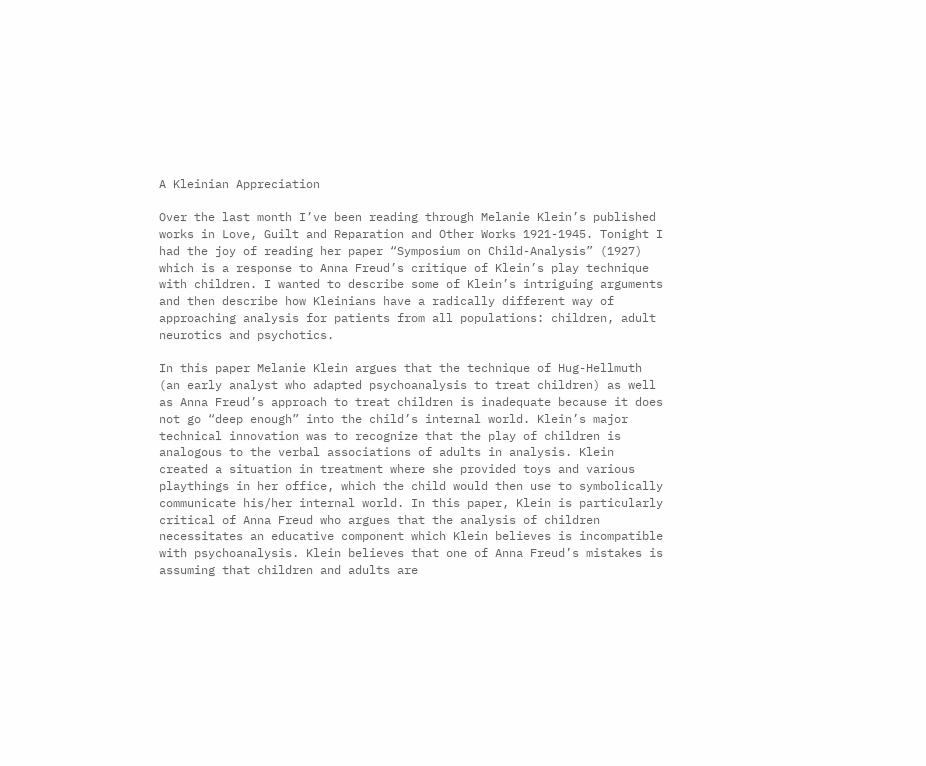A Kleinian Appreciation

Over the last month I’ve been reading through Melanie Klein’s published works in Love, Guilt and Reparation and Other Works 1921-1945. Tonight I had the joy of reading her paper “Symposium on Child-Analysis” (1927) which is a response to Anna Freud’s critique of Klein’s play technique with children. I wanted to describe some of Klein’s intriguing arguments and then describe how Kleinians have a radically different way of approaching analysis for patients from all populations: children, adult neurotics and psychotics.

In this paper Melanie Klein argues that the technique of Hug-Hellmuth (an early analyst who adapted psychoanalysis to treat children) as well as Anna Freud’s approach to treat children is inadequate because it does not go “deep enough” into the child’s internal world. Klein’s major technical innovation was to recognize that the play of children is analogous to the verbal associations of adults in analysis. Klein created a situation in treatment where she provided toys and various playthings in her office, which the child would then use to symbolically communicate his/her internal world. In this paper, Klein is particularly critical of Anna Freud who argues that the analysis of children necessitates an educative component which Klein believes is incompatible with psychoanalysis. Klein believes that one of Anna Freud’s mistakes is assuming that children and adults are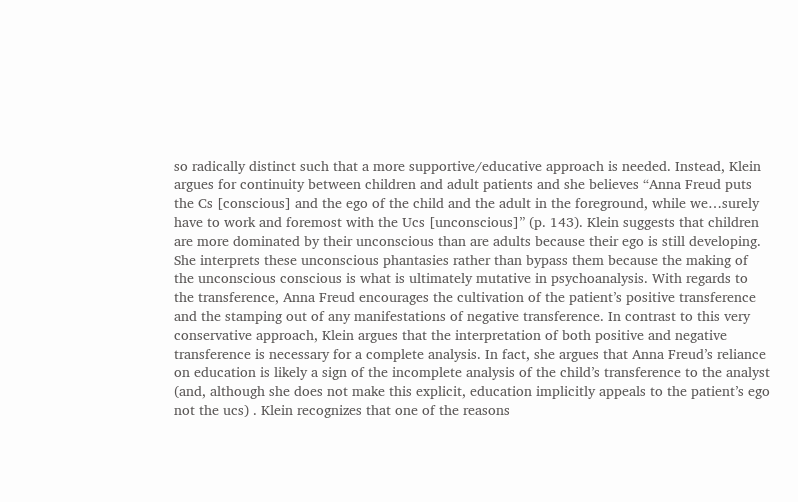so radically distinct such that a more supportive/educative approach is needed. Instead, Klein argues for continuity between children and adult patients and she believes “Anna Freud puts the Cs [conscious] and the ego of the child and the adult in the foreground, while we…surely have to work and foremost with the Ucs [unconscious]” (p. 143). Klein suggests that children are more dominated by their unconscious than are adults because their ego is still developing. She interprets these unconscious phantasies rather than bypass them because the making of the unconscious conscious is what is ultimately mutative in psychoanalysis. With regards to the transference, Anna Freud encourages the cultivation of the patient’s positive transference and the stamping out of any manifestations of negative transference. In contrast to this very conservative approach, Klein argues that the interpretation of both positive and negative transference is necessary for a complete analysis. In fact, she argues that Anna Freud’s reliance on education is likely a sign of the incomplete analysis of the child’s transference to the analyst (and, although she does not make this explicit, education implicitly appeals to the patient’s ego not the ucs) . Klein recognizes that one of the reasons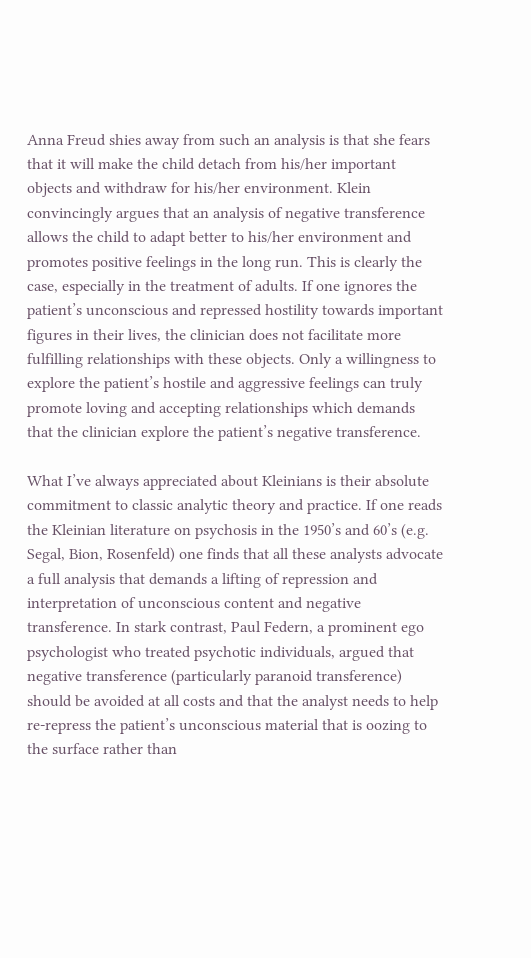Anna Freud shies away from such an analysis is that she fears that it will make the child detach from his/her important objects and withdraw for his/her environment. Klein convincingly argues that an analysis of negative transference allows the child to adapt better to his/her environment and promotes positive feelings in the long run. This is clearly the case, especially in the treatment of adults. If one ignores the patient’s unconscious and repressed hostility towards important figures in their lives, the clinician does not facilitate more fulfilling relationships with these objects. Only a willingness to explore the patient’s hostile and aggressive feelings can truly promote loving and accepting relationships which demands that the clinician explore the patient’s negative transference.

What I’ve always appreciated about Kleinians is their absolute commitment to classic analytic theory and practice. If one reads the Kleinian literature on psychosis in the 1950’s and 60’s (e.g. Segal, Bion, Rosenfeld) one finds that all these analysts advocate a full analysis that demands a lifting of repression and interpretation of unconscious content and negative transference. In stark contrast, Paul Federn, a prominent ego psychologist who treated psychotic individuals, argued that negative transference (particularly paranoid transference) should be avoided at all costs and that the analyst needs to help re-repress the patient’s unconscious material that is oozing to the surface rather than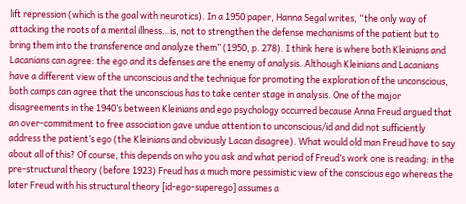lift repression (which is the goal with neurotics). In a 1950 paper, Hanna Segal writes, “the only way of attacking the roots of a mental illness…is, not to strengthen the defense mechanisms of the patient but to bring them into the transference and analyze them” (1950, p. 278). I think here is where both Kleinians and Lacanians can agree: the ego and its defenses are the enemy of analysis. Although Kleinians and Lacanians have a different view of the unconscious and the technique for promoting the exploration of the unconscious, both camps can agree that the unconscious has to take center stage in analysis. One of the major disagreements in the 1940’s between Kleinians and ego psychology occurred because Anna Freud argued that an over-commitment to free association gave undue attention to unconscious/id and did not sufficiently address the patient’s ego (the Kleinians and obviously Lacan disagree). What would old man Freud have to say about all of this? Of course, this depends on who you ask and what period of Freud’s work one is reading: in the pre-structural theory (before 1923) Freud has a much more pessimistic view of the conscious ego whereas the later Freud with his structural theory [id-ego-superego] assumes a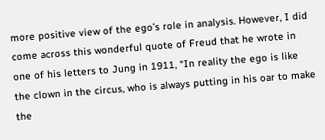more positive view of the ego’s role in analysis. However, I did come across this wonderful quote of Freud that he wrote in one of his letters to Jung in 1911, “In reality the ego is like the clown in the circus, who is always putting in his oar to make the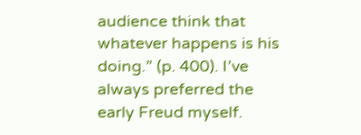audience think that whatever happens is his doing.” (p. 400). I’ve always preferred the early Freud myself.